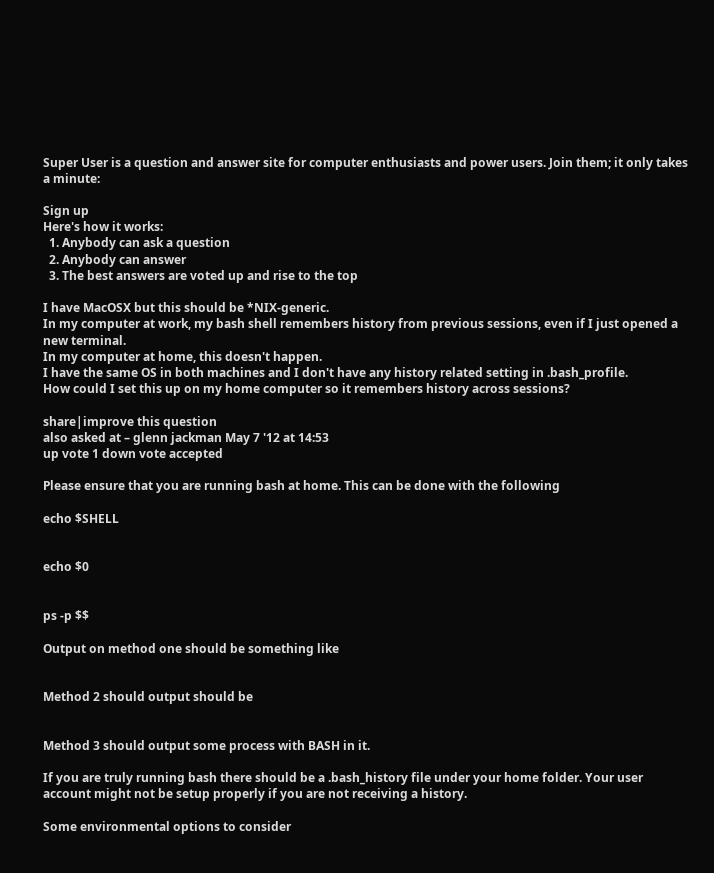Super User is a question and answer site for computer enthusiasts and power users. Join them; it only takes a minute:

Sign up
Here's how it works:
  1. Anybody can ask a question
  2. Anybody can answer
  3. The best answers are voted up and rise to the top

I have MacOSX but this should be *NIX-generic.
In my computer at work, my bash shell remembers history from previous sessions, even if I just opened a new terminal.
In my computer at home, this doesn't happen.
I have the same OS in both machines and I don't have any history related setting in .bash_profile.
How could I set this up on my home computer so it remembers history across sessions?

share|improve this question
also asked at – glenn jackman May 7 '12 at 14:53
up vote 1 down vote accepted

Please ensure that you are running bash at home. This can be done with the following

echo $SHELL


echo $0


ps -p $$

Output on method one should be something like


Method 2 should output should be


Method 3 should output some process with BASH in it.

If you are truly running bash there should be a .bash_history file under your home folder. Your user account might not be setup properly if you are not receiving a history.

Some environmental options to consider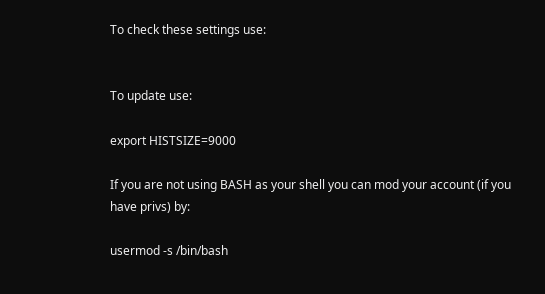To check these settings use:


To update use:

export HISTSIZE=9000

If you are not using BASH as your shell you can mod your account (if you have privs) by:

usermod -s /bin/bash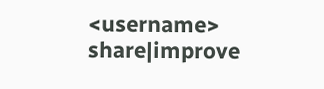<username>
share|improve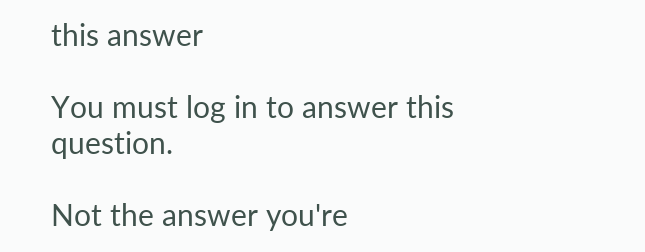this answer

You must log in to answer this question.

Not the answer you're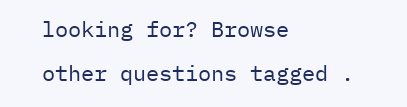looking for? Browse other questions tagged .